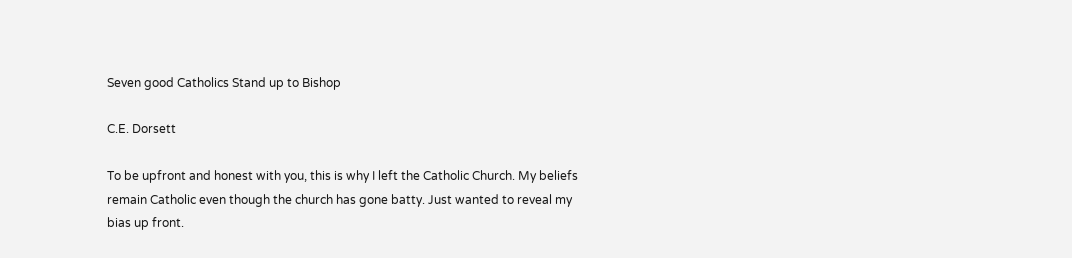Seven good Catholics Stand up to Bishop

C.E. Dorsett

To be upfront and honest with you, this is why I left the Catholic Church. My beliefs remain Catholic even though the church has gone batty. Just wanted to reveal my bias up front.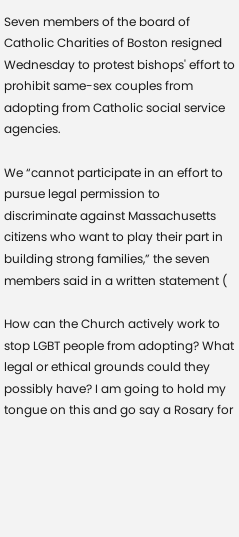Seven members of the board of Catholic Charities of Boston resigned Wednesday to protest bishops' effort to prohibit same-sex couples from adopting from Catholic social service agencies.

We “cannot participate in an effort to pursue legal permission to discriminate against Massachusetts citizens who want to play their part in building strong families,” the seven members said in a written statement (

How can the Church actively work to stop LGBT people from adopting? What legal or ethical grounds could they possibly have? I am going to hold my tongue on this and go say a Rosary for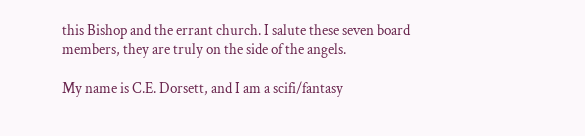this Bishop and the errant church. I salute these seven board members, they are truly on the side of the angels.

My name is C.E. Dorsett, and I am a scifi/fantasy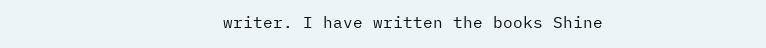writer. I have written the books Shine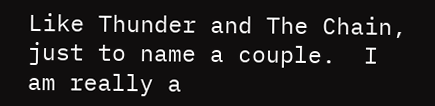Like Thunder and The Chain, just to name a couple.  I am really a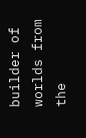builder of worlds from the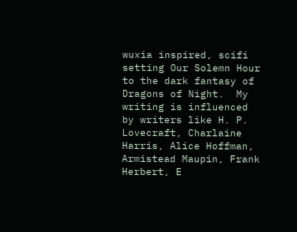wuxia inspired, scifi setting Our Solemn Hour to the dark fantasy of Dragons of Night.  My writing is influenced by writers like H. P. Lovecraft, Charlaine Harris, Alice Hoffman, Armistead Maupin, Frank Herbert, E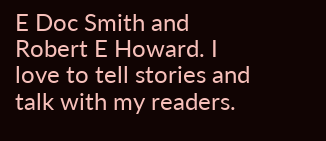E Doc Smith and Robert E Howard. I love to tell stories and talk with my readers.